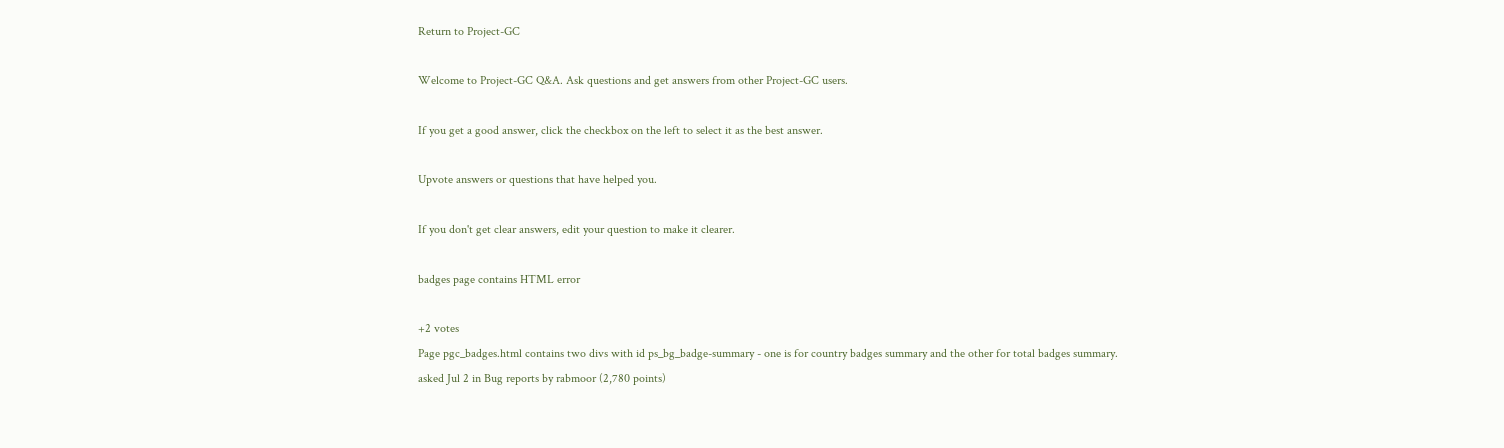Return to Project-GC

Welcome to Project-GC Q&A. Ask questions and get answers from other Project-GC users.

If you get a good answer, click the checkbox on the left to select it as the best answer.

Upvote answers or questions that have helped you.

If you don't get clear answers, edit your question to make it clearer.

badges page contains HTML error

+2 votes
Page pgc_badges.html contains two divs with id ps_bg_badge-summary - one is for country badges summary and the other for total badges summary.
asked Jul 2 in Bug reports by rabmoor (2,780 points)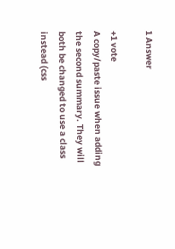1 Answer

+1 vote
A copy/paste issue when adding the second summary. They will both be changed to use a class instead (css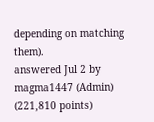depending on matching them).
answered Jul 2 by magma1447 (Admin) (221,810 points)